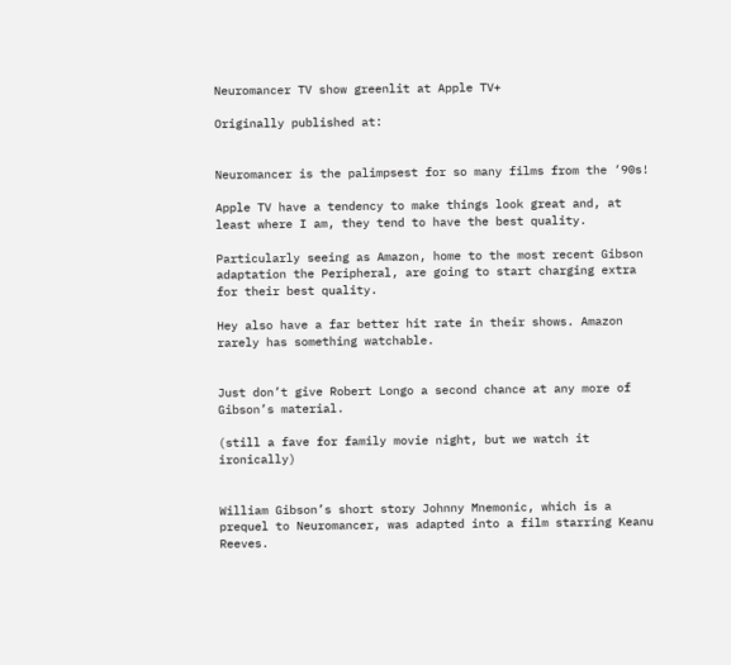Neuromancer TV show greenlit at Apple TV+

Originally published at:


Neuromancer is the palimpsest for so many films from the ‘90s!

Apple TV have a tendency to make things look great and, at least where I am, they tend to have the best quality.

Particularly seeing as Amazon, home to the most recent Gibson adaptation the Peripheral, are going to start charging extra for their best quality.

Hey also have a far better hit rate in their shows. Amazon rarely has something watchable.


Just don’t give Robert Longo a second chance at any more of Gibson’s material.

(still a fave for family movie night, but we watch it ironically)


William Gibson’s short story Johnny Mnemonic, which is a prequel to Neuromancer, was adapted into a film starring Keanu Reeves.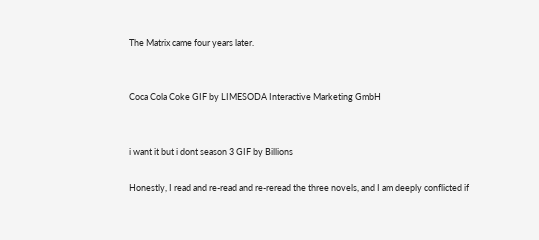The Matrix came four years later.


Coca Cola Coke GIF by LIMESODA Interactive Marketing GmbH


i want it but i dont season 3 GIF by Billions

Honestly, I read and re-read and re-reread the three novels, and I am deeply conflicted if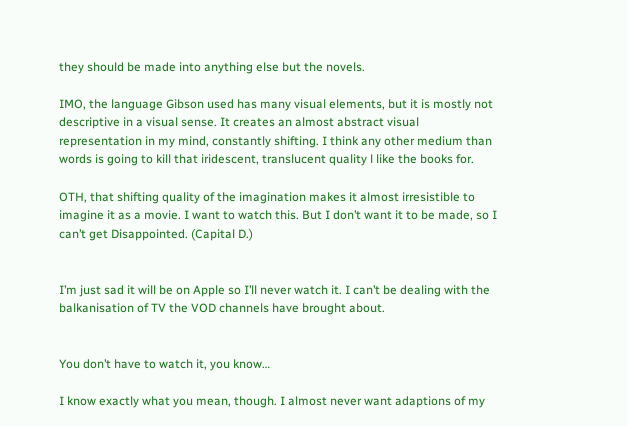they should be made into anything else but the novels.

IMO, the language Gibson used has many visual elements, but it is mostly not descriptive in a visual sense. It creates an almost abstract visual representation in my mind, constantly shifting. I think any other medium than words is going to kill that iridescent, translucent quality l like the books for.

OTH, that shifting quality of the imagination makes it almost irresistible to imagine it as a movie. I want to watch this. But I don’t want it to be made, so I can’t get Disappointed. (Capital D.)


I’m just sad it will be on Apple so I’ll never watch it. I can’t be dealing with the balkanisation of TV the VOD channels have brought about.


You don’t have to watch it, you know…

I know exactly what you mean, though. I almost never want adaptions of my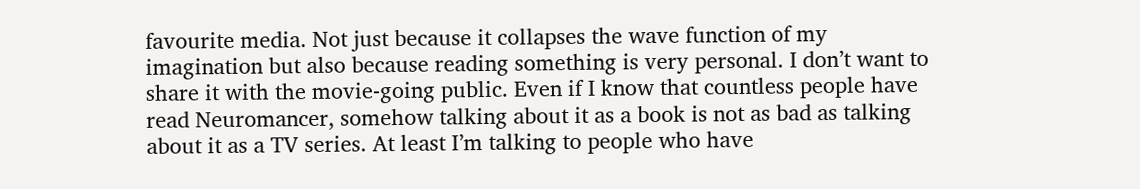favourite media. Not just because it collapses the wave function of my imagination but also because reading something is very personal. I don’t want to share it with the movie-going public. Even if I know that countless people have read Neuromancer, somehow talking about it as a book is not as bad as talking about it as a TV series. At least I’m talking to people who have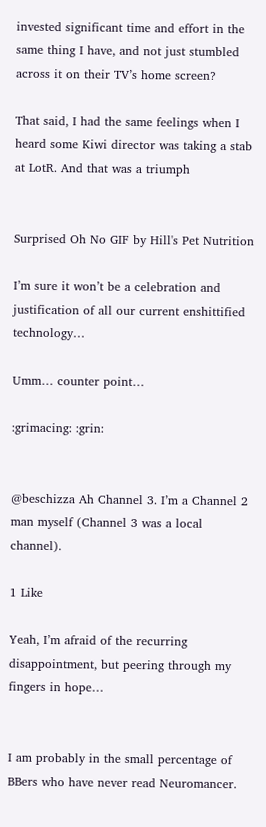invested significant time and effort in the same thing I have, and not just stumbled across it on their TV’s home screen?

That said, I had the same feelings when I heard some Kiwi director was taking a stab at LotR. And that was a triumph


Surprised Oh No GIF by Hill's Pet Nutrition

I’m sure it won’t be a celebration and justification of all our current enshittified technology…

Umm… counter point…

:grimacing: :grin:


@beschizza Ah Channel 3. I’m a Channel 2 man myself (Channel 3 was a local channel).

1 Like

Yeah, I’m afraid of the recurring disappointment, but peering through my fingers in hope…


I am probably in the small percentage of BBers who have never read Neuromancer.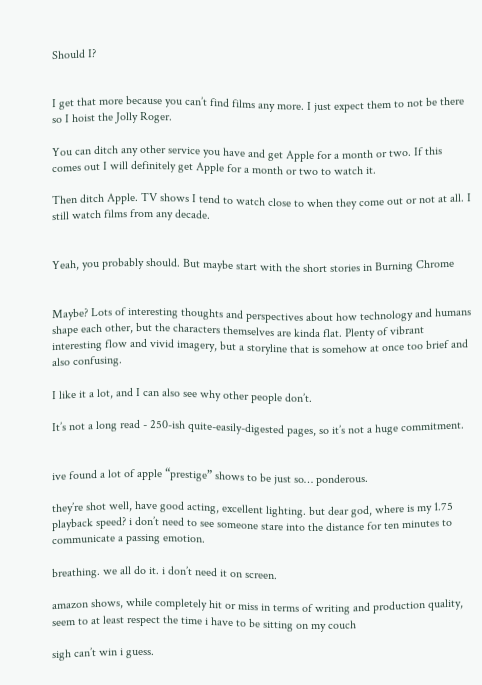Should I?


I get that more because you can’t find films any more. I just expect them to not be there so I hoist the Jolly Roger.

You can ditch any other service you have and get Apple for a month or two. If this comes out I will definitely get Apple for a month or two to watch it.

Then ditch Apple. TV shows I tend to watch close to when they come out or not at all. I still watch films from any decade.


Yeah, you probably should. But maybe start with the short stories in Burning Chrome


Maybe? Lots of interesting thoughts and perspectives about how technology and humans shape each other, but the characters themselves are kinda flat. Plenty of vibrant interesting flow and vivid imagery, but a storyline that is somehow at once too brief and also confusing.

I like it a lot, and I can also see why other people don’t.

It’s not a long read - 250-ish quite-easily-digested pages, so it’s not a huge commitment.


ive found a lot of apple “prestige” shows to be just so… ponderous.

they’re shot well, have good acting, excellent lighting. but dear god, where is my 1.75 playback speed? i don’t need to see someone stare into the distance for ten minutes to communicate a passing emotion.

breathing. we all do it. i don’t need it on screen.

amazon shows, while completely hit or miss in terms of writing and production quality, seem to at least respect the time i have to be sitting on my couch

sigh can’t win i guess.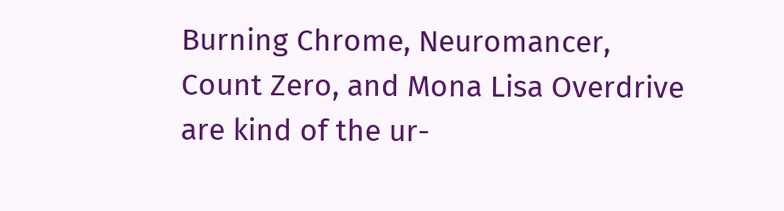Burning Chrome, Neuromancer, Count Zero, and Mona Lisa Overdrive are kind of the ur-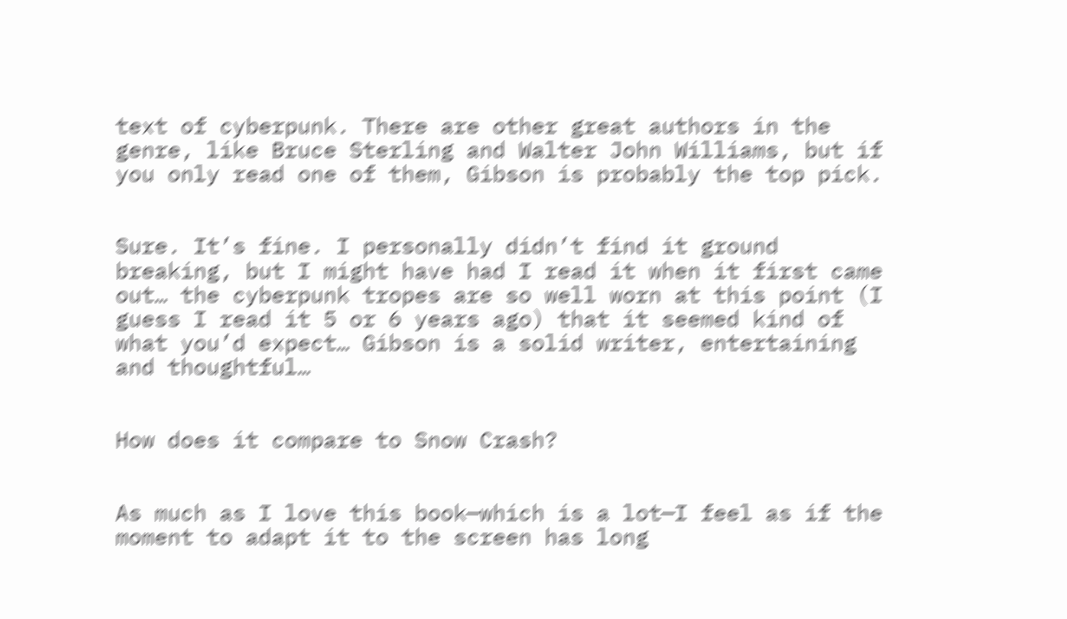text of cyberpunk. There are other great authors in the genre, like Bruce Sterling and Walter John Williams, but if you only read one of them, Gibson is probably the top pick.


Sure. It’s fine. I personally didn’t find it ground breaking, but I might have had I read it when it first came out… the cyberpunk tropes are so well worn at this point (I guess I read it 5 or 6 years ago) that it seemed kind of what you’d expect… Gibson is a solid writer, entertaining and thoughtful…


How does it compare to Snow Crash?


As much as I love this book—which is a lot—I feel as if the moment to adapt it to the screen has long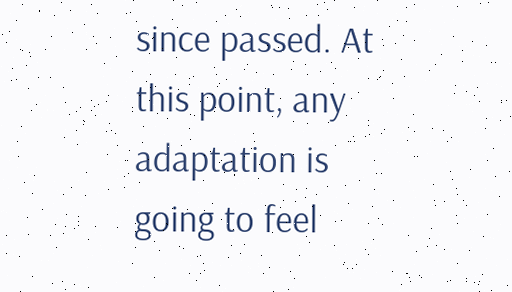since passed. At this point, any adaptation is going to feel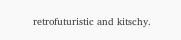retrofuturistic and kitschy.